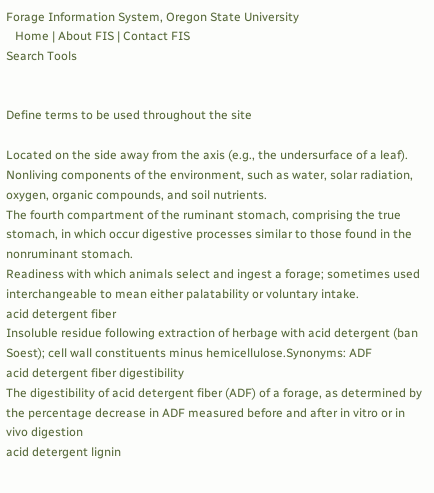Forage Information System, Oregon State University
   Home | About FIS | Contact FIS
Search Tools


Define terms to be used throughout the site

Located on the side away from the axis (e.g., the undersurface of a leaf).
Nonliving components of the environment, such as water, solar radiation, oxygen, organic compounds, and soil nutrients.
The fourth compartment of the ruminant stomach, comprising the true stomach, in which occur digestive processes similar to those found in the nonruminant stomach.
Readiness with which animals select and ingest a forage; sometimes used interchangeable to mean either palatability or voluntary intake.
acid detergent fiber
Insoluble residue following extraction of herbage with acid detergent (ban Soest); cell wall constituents minus hemicellulose.Synonyms: ADF
acid detergent fiber digestibility
The digestibility of acid detergent fiber (ADF) of a forage, as determined by the percentage decrease in ADF measured before and after in vitro or in vivo digestion
acid detergent lignin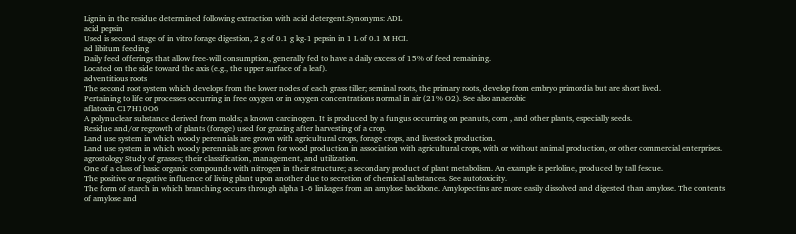Lignin in the residue determined following extraction with acid detergent.Synonyms: ADL
acid pepsin
Used is second stage of in vitro forage digestion, 2 g of 0.1 g kg-1 pepsin in 1 L of 0.1 M HCI.
ad libitum feeding
Daily feed offerings that allow free-will consumption, generally fed to have a daily excess of 15% of feed remaining.
Located on the side toward the axis (e.g., the upper surface of a leaf).
adventitious roots
The second root system which develops from the lower nodes of each grass tiller; seminal roots, the primary roots, develop from embryo primordia but are short lived.
Pertaining to life or processes occurring in free oxygen or in oxygen concentrations normal in air (21% O2). See also anaerobic
aflatoxin C17H10O6
A polynuclear substance derived from molds; a known carcinogen. It is produced by a fungus occurring on peanuts, corn , and other plants, especially seeds.
Residue and/or regrowth of plants (forage) used for grazing after harvesting of a crop.
Land use system in which woody perennials are grown with agricultural crops, forage crops, and livestock production.
Land use system in which woody perennials are grown for wood production in association with agricultural crops, with or without animal production, or other commercial enterprises.
agrostology Study of grasses; their classification, management, and utilization.
One of a class of basic organic compounds with nitrogen in their structure; a secondary product of plant metabolism. An example is perloline, produced by tall fescue.
The positive or negative influence of living plant upon another due to secretion of chemical substances. See autotoxicity.
The form of starch in which branching occurs through alpha 1-6 linkages from an amylose backbone. Amylopectins are more easily dissolved and digested than amylose. The contents of amylose and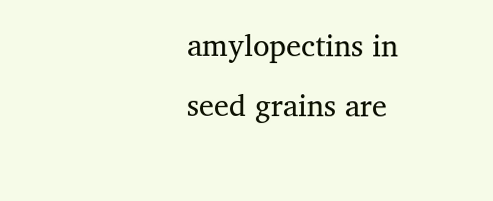amylopectins in seed grains are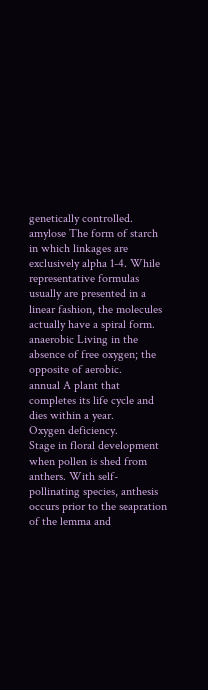genetically controlled.
amylose The form of starch in which linkages are exclusively alpha 1-4. While representative formulas usually are presented in a linear fashion, the molecules actually have a spiral form.
anaerobic Living in the absence of free oxygen; the opposite of aerobic.
annual A plant that completes its life cycle and dies within a year.
Oxygen deficiency.
Stage in floral development when pollen is shed from anthers. With self-pollinating species, anthesis occurs prior to the seapration of the lemma and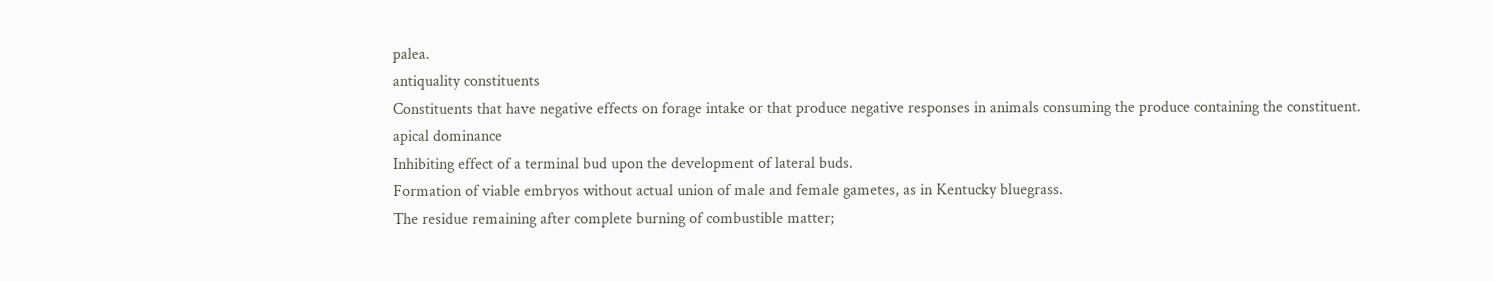palea.
antiquality constituents
Constituents that have negative effects on forage intake or that produce negative responses in animals consuming the produce containing the constituent.
apical dominance
Inhibiting effect of a terminal bud upon the development of lateral buds.
Formation of viable embryos without actual union of male and female gametes, as in Kentucky bluegrass.
The residue remaining after complete burning of combustible matter;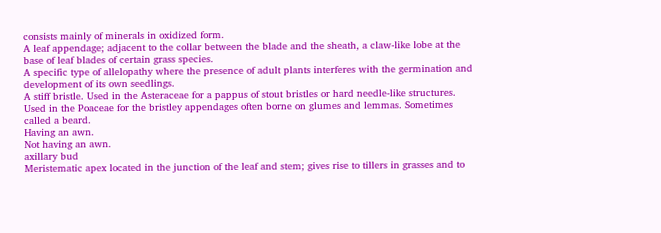consists mainly of minerals in oxidized form.
A leaf appendage; adjacent to the collar between the blade and the sheath, a claw-like lobe at the base of leaf blades of certain grass species.
A specific type of allelopathy where the presence of adult plants interferes with the germination and development of its own seedlings.
A stiff bristle. Used in the Asteraceae for a pappus of stout bristles or hard needle-like structures. Used in the Poaceae for the bristley appendages often borne on glumes and lemmas. Sometimes called a beard.
Having an awn.
Not having an awn.
axillary bud
Meristematic apex located in the junction of the leaf and stem; gives rise to tillers in grasses and to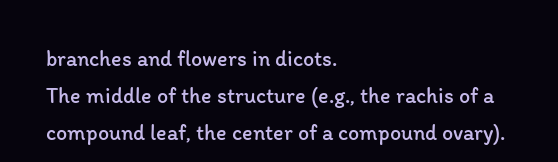branches and flowers in dicots.
The middle of the structure (e.g., the rachis of a compound leaf, the center of a compound ovary).